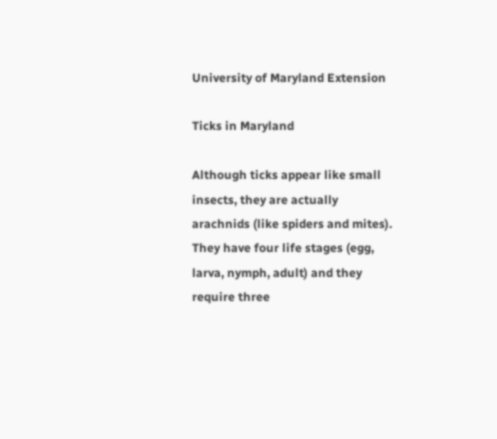University of Maryland Extension

Ticks in Maryland

Although ticks appear like small insects, they are actually arachnids (like spiders and mites). They have four life stages (egg, larva, nymph, adult) and they require three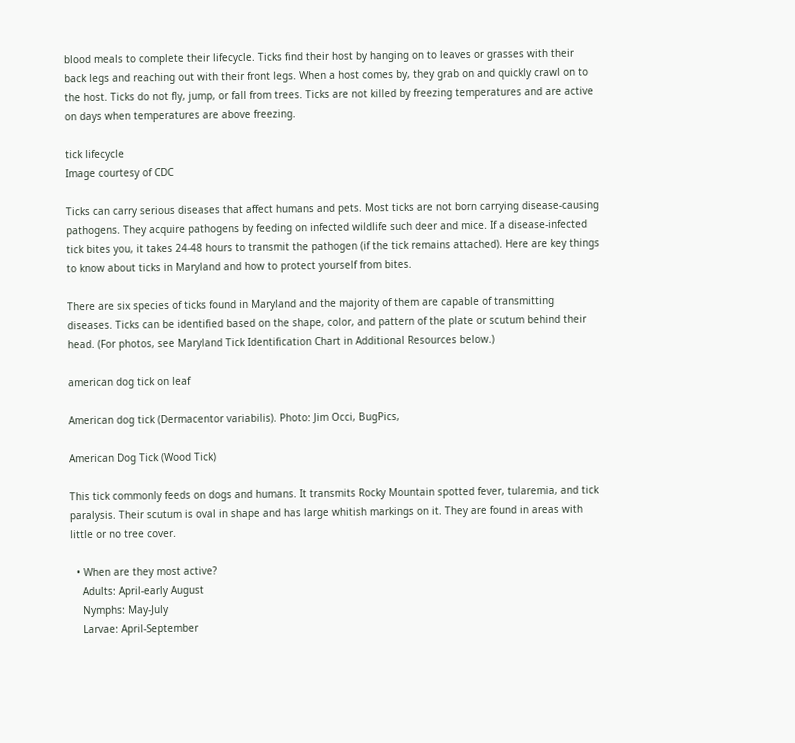blood meals to complete their lifecycle. Ticks find their host by hanging on to leaves or grasses with their back legs and reaching out with their front legs. When a host comes by, they grab on and quickly crawl on to the host. Ticks do not fly, jump, or fall from trees. Ticks are not killed by freezing temperatures and are active on days when temperatures are above freezing.

tick lifecycle
Image courtesy of CDC

Ticks can carry serious diseases that affect humans and pets. Most ticks are not born carrying disease-causing pathogens. They acquire pathogens by feeding on infected wildlife such deer and mice. If a disease-infected tick bites you, it takes 24-48 hours to transmit the pathogen (if the tick remains attached). Here are key things to know about ticks in Maryland and how to protect yourself from bites.

There are six species of ticks found in Maryland and the majority of them are capable of transmitting diseases. Ticks can be identified based on the shape, color, and pattern of the plate or scutum behind their head. (For photos, see Maryland Tick Identification Chart in Additional Resources below.)

american dog tick on leaf

American dog tick (Dermacentor variabilis). Photo: Jim Occi, BugPics,

American Dog Tick (Wood Tick)

This tick commonly feeds on dogs and humans. It transmits Rocky Mountain spotted fever, tularemia, and tick paralysis. Their scutum is oval in shape and has large whitish markings on it. They are found in areas with little or no tree cover.

  • When are they most active?
    Adults: April-early August
    Nymphs: May-July
    Larvae: April-September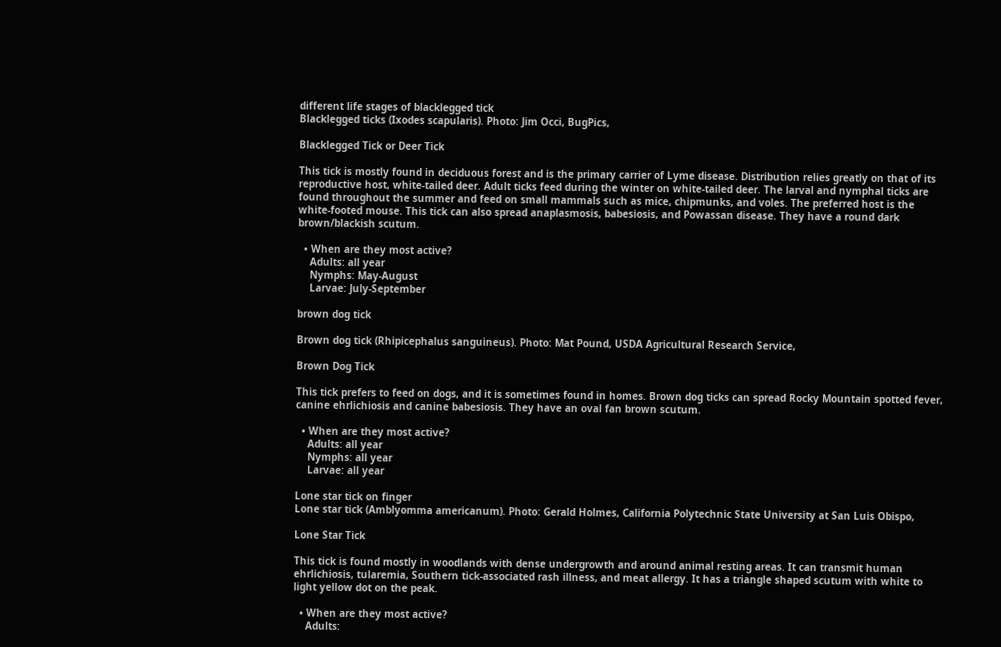different life stages of blacklegged tick
Blacklegged ticks (Ixodes scapularis). Photo: Jim Occi, BugPics,

Blacklegged Tick or Deer Tick

This tick is mostly found in deciduous forest and is the primary carrier of Lyme disease. Distribution relies greatly on that of its reproductive host, white-tailed deer. Adult ticks feed during the winter on white-tailed deer. The larval and nymphal ticks are found throughout the summer and feed on small mammals such as mice, chipmunks, and voles. The preferred host is the white-footed mouse. This tick can also spread anaplasmosis, babesiosis, and Powassan disease. They have a round dark brown/blackish scutum.

  • When are they most active?
    Adults: all year
    Nymphs: May-August
    Larvae: July-September

brown dog tick

Brown dog tick (Rhipicephalus sanguineus). Photo: Mat Pound, USDA Agricultural Research Service,

Brown Dog Tick

This tick prefers to feed on dogs, and it is sometimes found in homes. Brown dog ticks can spread Rocky Mountain spotted fever, canine ehrlichiosis and canine babesiosis. They have an oval fan brown scutum.

  • When are they most active?
    Adults: all year
    Nymphs: all year
    Larvae: all year

Lone star tick on finger
Lone star tick (Amblyomma americanum). Photo: Gerald Holmes, California Polytechnic State University at San Luis Obispo,

Lone Star Tick

This tick is found mostly in woodlands with dense undergrowth and around animal resting areas. It can transmit human ehrlichiosis, tularemia, Southern tick-associated rash illness, and meat allergy. It has a triangle shaped scutum with white to light yellow dot on the peak.

  • When are they most active?
    Adults: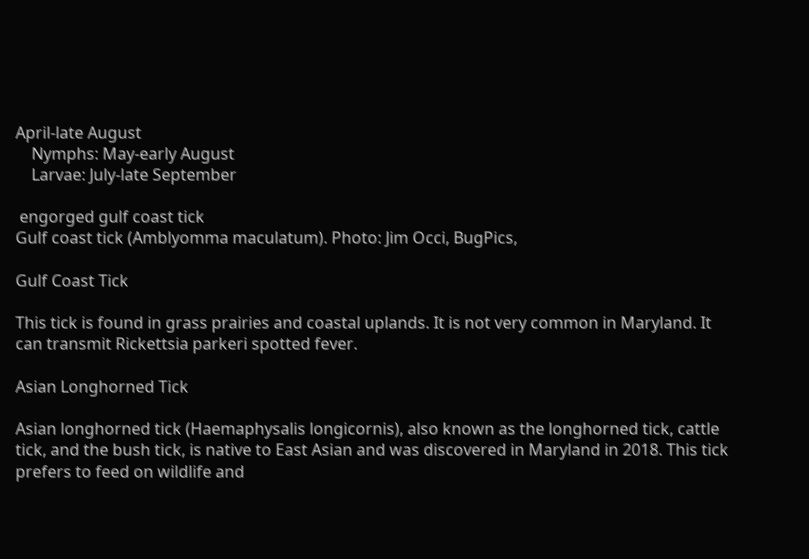April-late August
    Nymphs: May-early August
    Larvae: July-late September

 engorged gulf coast tick
Gulf coast tick (Amblyomma maculatum). Photo: Jim Occi, BugPics,

Gulf Coast Tick

This tick is found in grass prairies and coastal uplands. It is not very common in Maryland. It can transmit Rickettsia parkeri spotted fever.

Asian Longhorned Tick

Asian longhorned tick (Haemaphysalis longicornis), also known as the longhorned tick, cattle tick, and the bush tick, is native to East Asian and was discovered in Maryland in 2018. This tick prefers to feed on wildlife and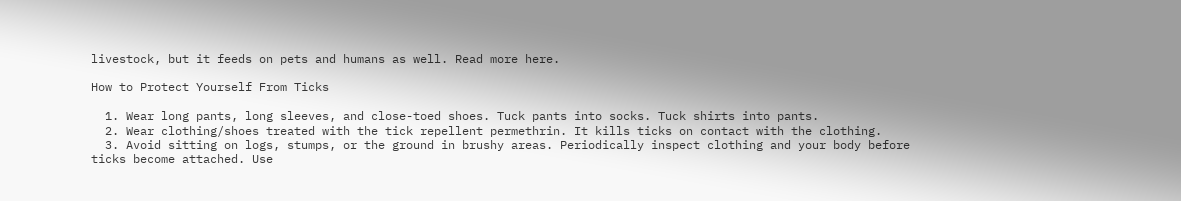livestock, but it feeds on pets and humans as well. Read more here.

How to Protect Yourself From Ticks

  1. Wear long pants, long sleeves, and close-toed shoes. Tuck pants into socks. Tuck shirts into pants.
  2. Wear clothing/shoes treated with the tick repellent permethrin. It kills ticks on contact with the clothing.
  3. Avoid sitting on logs, stumps, or the ground in brushy areas. Periodically inspect clothing and your body before ticks become attached. Use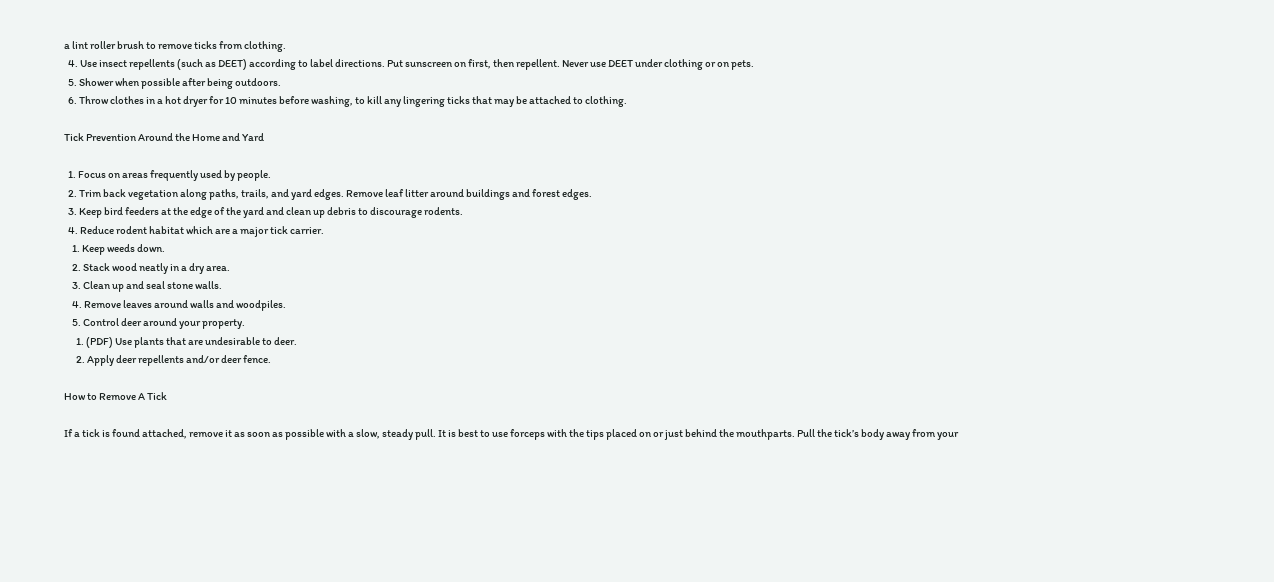a lint roller brush to remove ticks from clothing.
  4. Use insect repellents (such as DEET) according to label directions. Put sunscreen on first, then repellent. Never use DEET under clothing or on pets.
  5. Shower when possible after being outdoors.
  6. Throw clothes in a hot dryer for 10 minutes before washing, to kill any lingering ticks that may be attached to clothing.

Tick Prevention Around the Home and Yard

  1. Focus on areas frequently used by people.
  2. Trim back vegetation along paths, trails, and yard edges. Remove leaf litter around buildings and forest edges.
  3. Keep bird feeders at the edge of the yard and clean up debris to discourage rodents.
  4. Reduce rodent habitat which are a major tick carrier.
    1. Keep weeds down.
    2. Stack wood neatly in a dry area.
    3. Clean up and seal stone walls.
    4. Remove leaves around walls and woodpiles.
    5. Control deer around your property.
      1. (PDF) Use plants that are undesirable to deer.
      2. Apply deer repellents and/or deer fence.

How to Remove A Tick

If a tick is found attached, remove it as soon as possible with a slow, steady pull. It is best to use forceps with the tips placed on or just behind the mouthparts. Pull the tick’s body away from your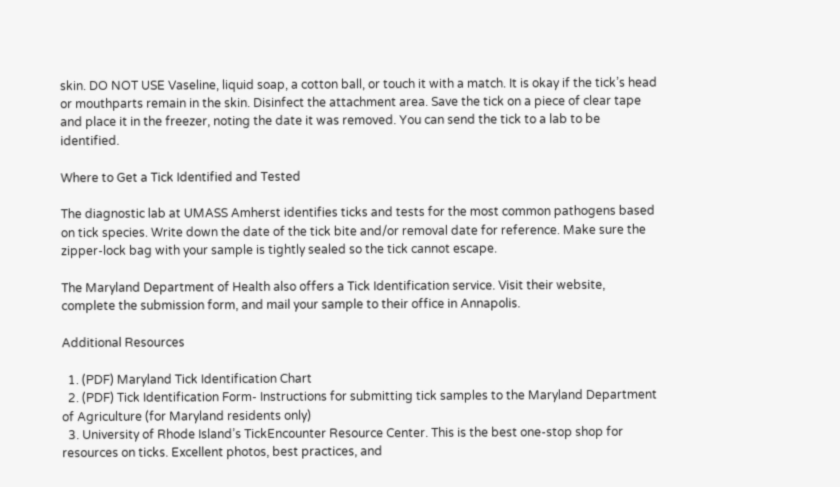skin. DO NOT USE Vaseline, liquid soap, a cotton ball, or touch it with a match. It is okay if the tick’s head or mouthparts remain in the skin. Disinfect the attachment area. Save the tick on a piece of clear tape and place it in the freezer, noting the date it was removed. You can send the tick to a lab to be identified.

Where to Get a Tick Identified and Tested

The diagnostic lab at UMASS Amherst identifies ticks and tests for the most common pathogens based on tick species. Write down the date of the tick bite and/or removal date for reference. Make sure the zipper-lock bag with your sample is tightly sealed so the tick cannot escape.

The Maryland Department of Health also offers a Tick Identification service. Visit their website, complete the submission form, and mail your sample to their office in Annapolis.

Additional Resources

  1. (PDF) Maryland Tick Identification Chart
  2. (PDF) Tick Identification Form- Instructions for submitting tick samples to the Maryland Department of Agriculture (for Maryland residents only)
  3. University of Rhode Island’s TickEncounter Resource Center. This is the best one-stop shop for resources on ticks. Excellent photos, best practices, and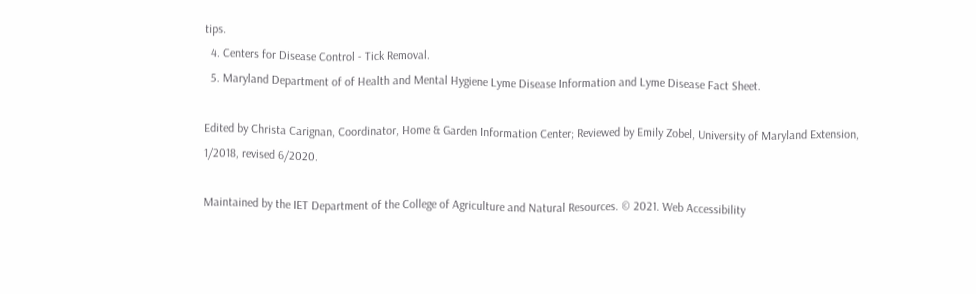tips.
  4. Centers for Disease Control - Tick Removal.
  5. Maryland Department of of Health and Mental Hygiene Lyme Disease Information and Lyme Disease Fact Sheet.

Edited by Christa Carignan, Coordinator, Home & Garden Information Center; Reviewed by Emily Zobel, University of Maryland Extension, 1/2018, revised 6/2020.

Maintained by the IET Department of the College of Agriculture and Natural Resources. © 2021. Web Accessibility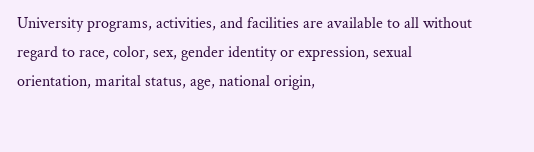University programs, activities, and facilities are available to all without regard to race, color, sex, gender identity or expression, sexual orientation, marital status, age, national origin,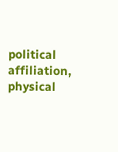political affiliation, physical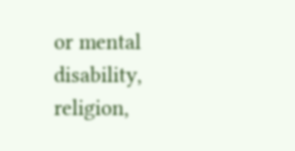or mental disability, religion,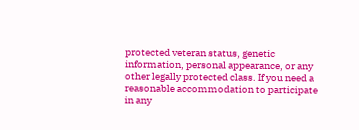protected veteran status, genetic information, personal appearance, or any other legally protected class. If you need a reasonable accommodation to participate in any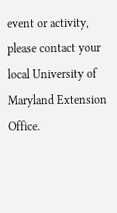event or activity, please contact your local University of Maryland Extension Office.